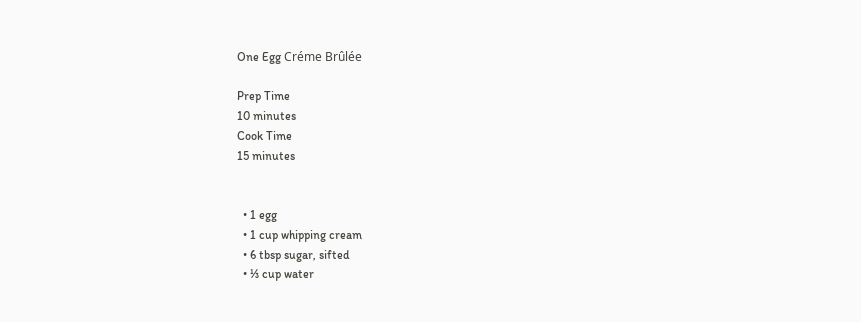One Egg Créme Brûlée

Prep Time
10 minutes
Cook Time
15 minutes


  • 1 egg
  • 1 cup whipping cream
  • 6 tbsp sugar, sifted
  • ⅓ cup water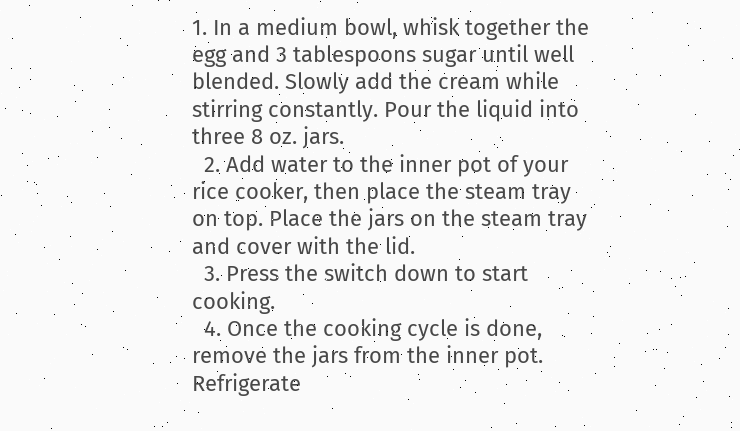1. In a medium bowl, whisk together the egg and 3 tablespoons sugar until well blended. Slowly add the cream while stirring constantly. Pour the liquid into three 8 oz. jars.
  2. Add water to the inner pot of your rice cooker, then place the steam tray on top. Place the jars on the steam tray and cover with the lid.
  3. Press the switch down to start cooking.
  4. Once the cooking cycle is done, remove the jars from the inner pot. Refrigerate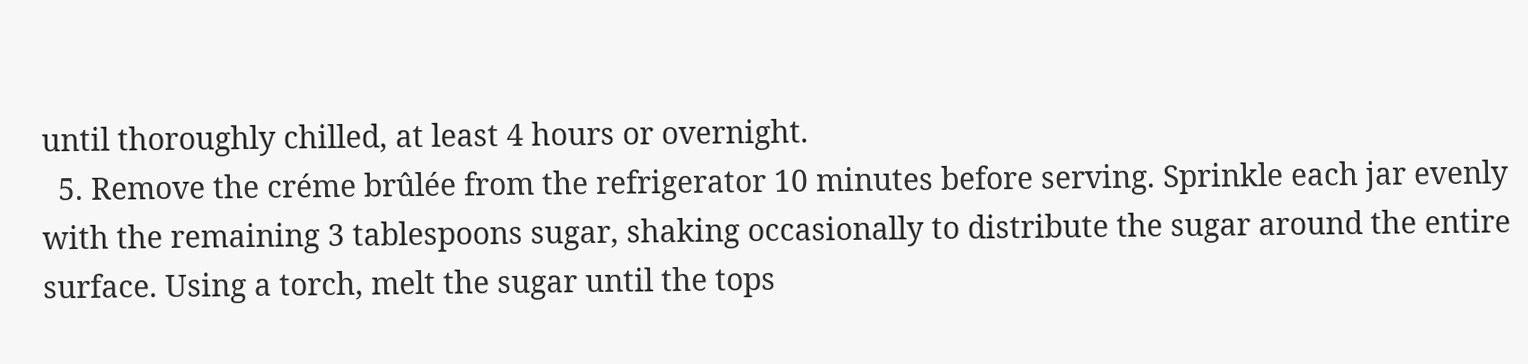until thoroughly chilled, at least 4 hours or overnight.
  5. Remove the créme brûlée from the refrigerator 10 minutes before serving. Sprinkle each jar evenly with the remaining 3 tablespoons sugar, shaking occasionally to distribute the sugar around the entire surface. Using a torch, melt the sugar until the tops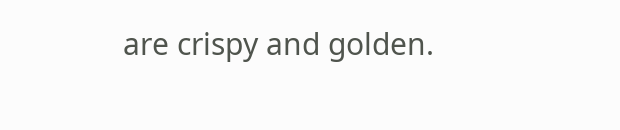are crispy and golden.